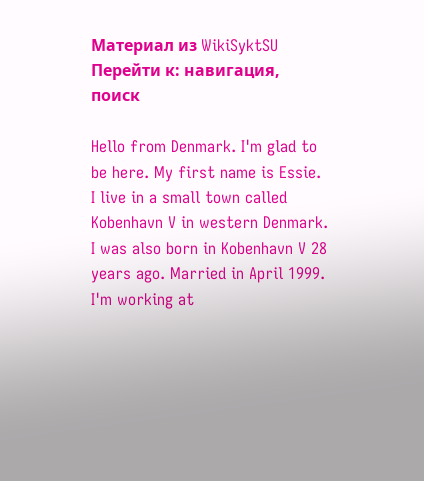Материал из WikiSyktSU
Перейти к: навигация, поиск

Hello from Denmark. I'm glad to be here. My first name is Essie.
I live in a small town called Kobenhavn V in western Denmark.
I was also born in Kobenhavn V 28 years ago. Married in April 1999. I'm working at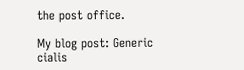the post office.

My blog post: Generic cialis